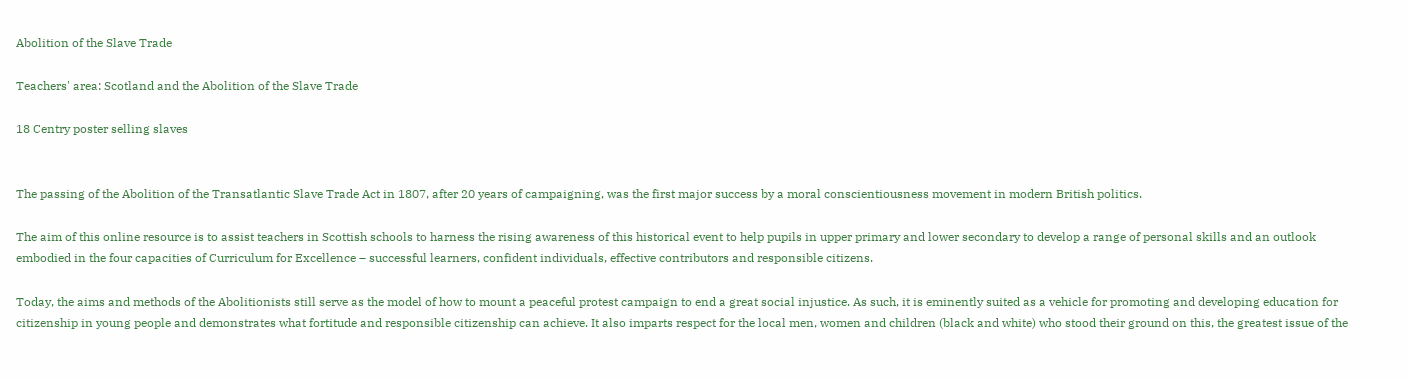Abolition of the Slave Trade

Teachers' area: Scotland and the Abolition of the Slave Trade

18 Centry poster selling slaves


The passing of the Abolition of the Transatlantic Slave Trade Act in 1807, after 20 years of campaigning, was the first major success by a moral conscientiousness movement in modern British politics.

The aim of this online resource is to assist teachers in Scottish schools to harness the rising awareness of this historical event to help pupils in upper primary and lower secondary to develop a range of personal skills and an outlook embodied in the four capacities of Curriculum for Excellence – successful learners, confident individuals, effective contributors and responsible citizens.

Today, the aims and methods of the Abolitionists still serve as the model of how to mount a peaceful protest campaign to end a great social injustice. As such, it is eminently suited as a vehicle for promoting and developing education for citizenship in young people and demonstrates what fortitude and responsible citizenship can achieve. It also imparts respect for the local men, women and children (black and white) who stood their ground on this, the greatest issue of the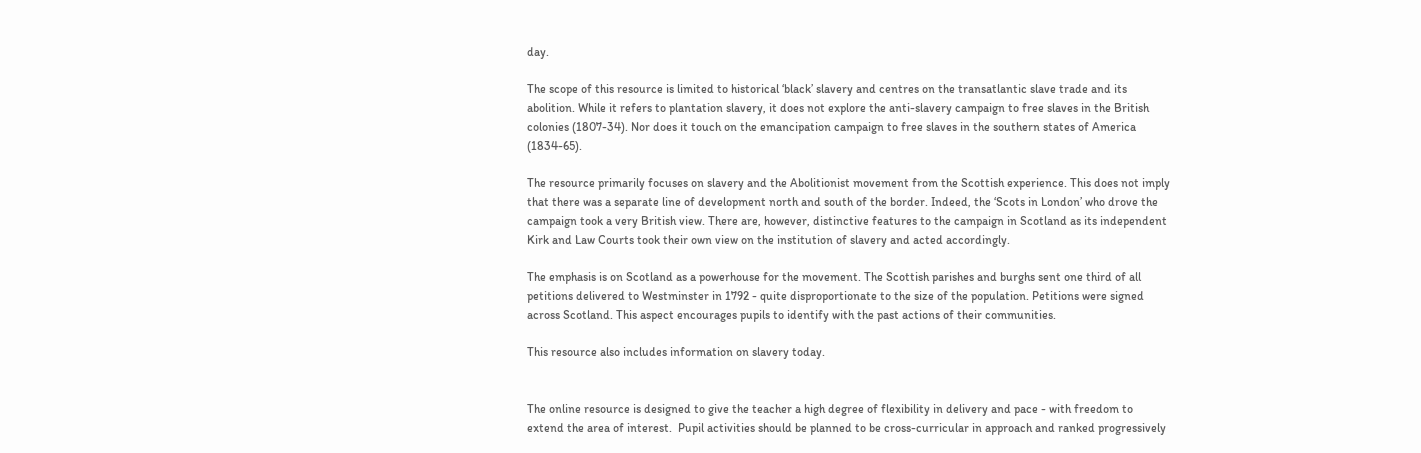day.

The scope of this resource is limited to historical ‘black’ slavery and centres on the transatlantic slave trade and its abolition. While it refers to plantation slavery, it does not explore the anti-slavery campaign to free slaves in the British colonies (1807-34). Nor does it touch on the emancipation campaign to free slaves in the southern states of America (1834-65).

The resource primarily focuses on slavery and the Abolitionist movement from the Scottish experience. This does not imply that there was a separate line of development north and south of the border. Indeed, the ‘Scots in London’ who drove the campaign took a very British view. There are, however, distinctive features to the campaign in Scotland as its independent Kirk and Law Courts took their own view on the institution of slavery and acted accordingly.

The emphasis is on Scotland as a powerhouse for the movement. The Scottish parishes and burghs sent one third of all petitions delivered to Westminster in 1792 - quite disproportionate to the size of the population. Petitions were signed across Scotland. This aspect encourages pupils to identify with the past actions of their communities.

This resource also includes information on slavery today.


The online resource is designed to give the teacher a high degree of flexibility in delivery and pace - with freedom to extend the area of interest.  Pupil activities should be planned to be cross-curricular in approach and ranked progressively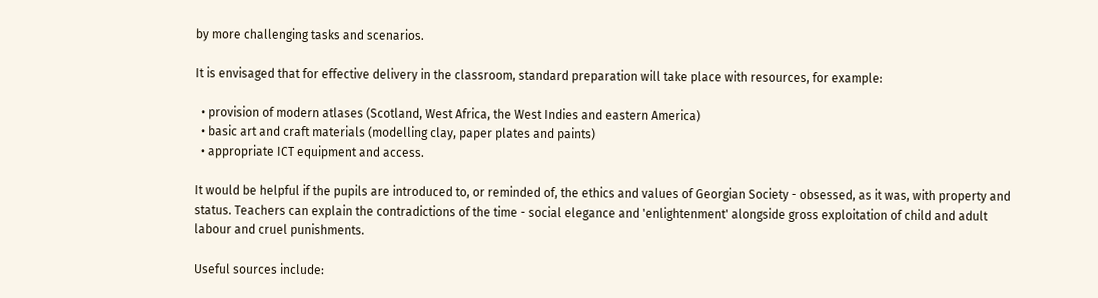by more challenging tasks and scenarios.

It is envisaged that for effective delivery in the classroom, standard preparation will take place with resources, for example:

  • provision of modern atlases (Scotland, West Africa, the West Indies and eastern America)
  • basic art and craft materials (modelling clay, paper plates and paints)
  • appropriate ICT equipment and access.

It would be helpful if the pupils are introduced to, or reminded of, the ethics and values of Georgian Society - obsessed, as it was, with property and status. Teachers can explain the contradictions of the time - social elegance and 'enlightenment' alongside gross exploitation of child and adult labour and cruel punishments.

Useful sources include: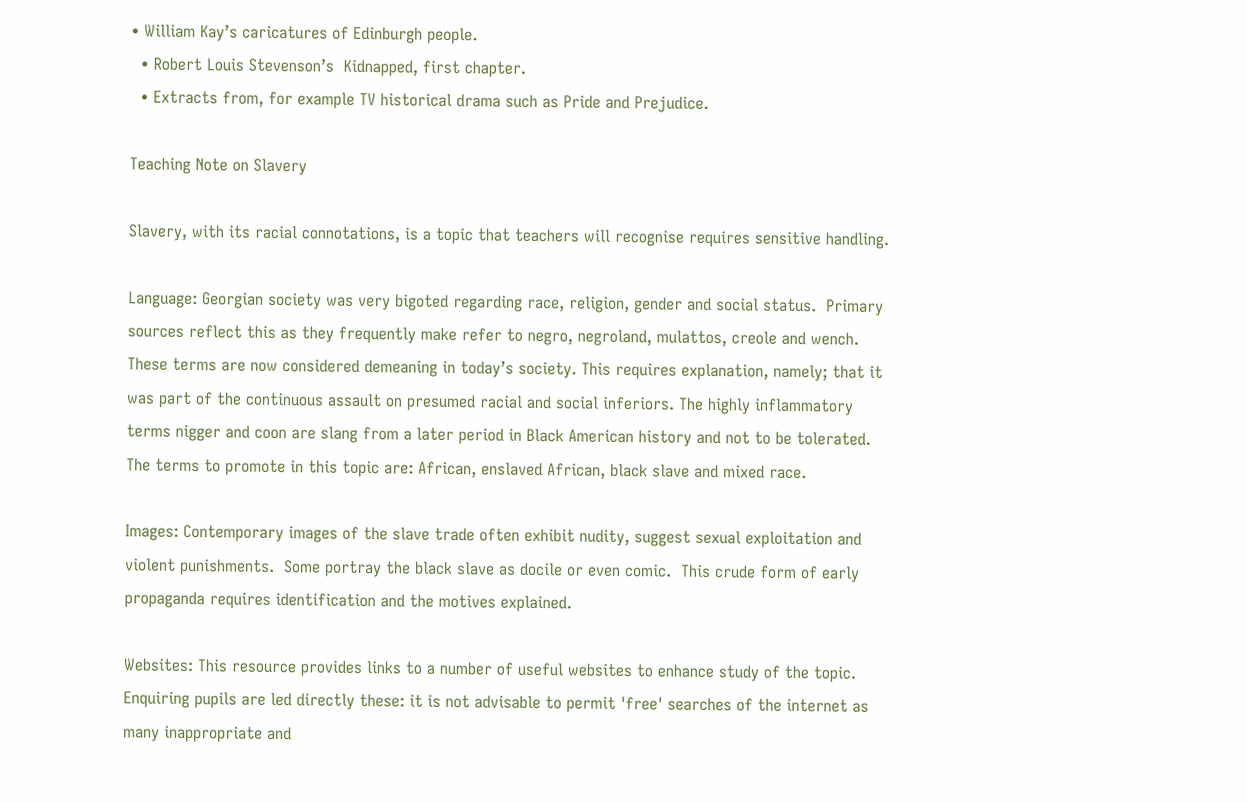• William Kay’s caricatures of Edinburgh people.
  • Robert Louis Stevenson’s  Kidnapped, first chapter.
  • Extracts from, for example TV historical drama such as Pride and Prejudice.

Teaching Note on Slavery

Slavery, with its racial connotations, is a topic that teachers will recognise requires sensitive handling.

Language: Georgian society was very bigoted regarding race, religion, gender and social status.  Primary sources reflect this as they frequently make refer to negro, negroland, mulattos, creole and wench. These terms are now considered demeaning in today’s society. This requires explanation, namely; that it was part of the continuous assault on presumed racial and social inferiors. The highly inflammatory terms nigger and coon are slang from a later period in Black American history and not to be tolerated. The terms to promote in this topic are: African, enslaved African, black slave and mixed race.

Images: Contemporary images of the slave trade often exhibit nudity, suggest sexual exploitation and violent punishments.  Some portray the black slave as docile or even comic.  This crude form of early propaganda requires identification and the motives explained.

Websites: This resource provides links to a number of useful websites to enhance study of the topic.  Enquiring pupils are led directly these: it is not advisable to permit 'free' searches of the internet as many inappropriate and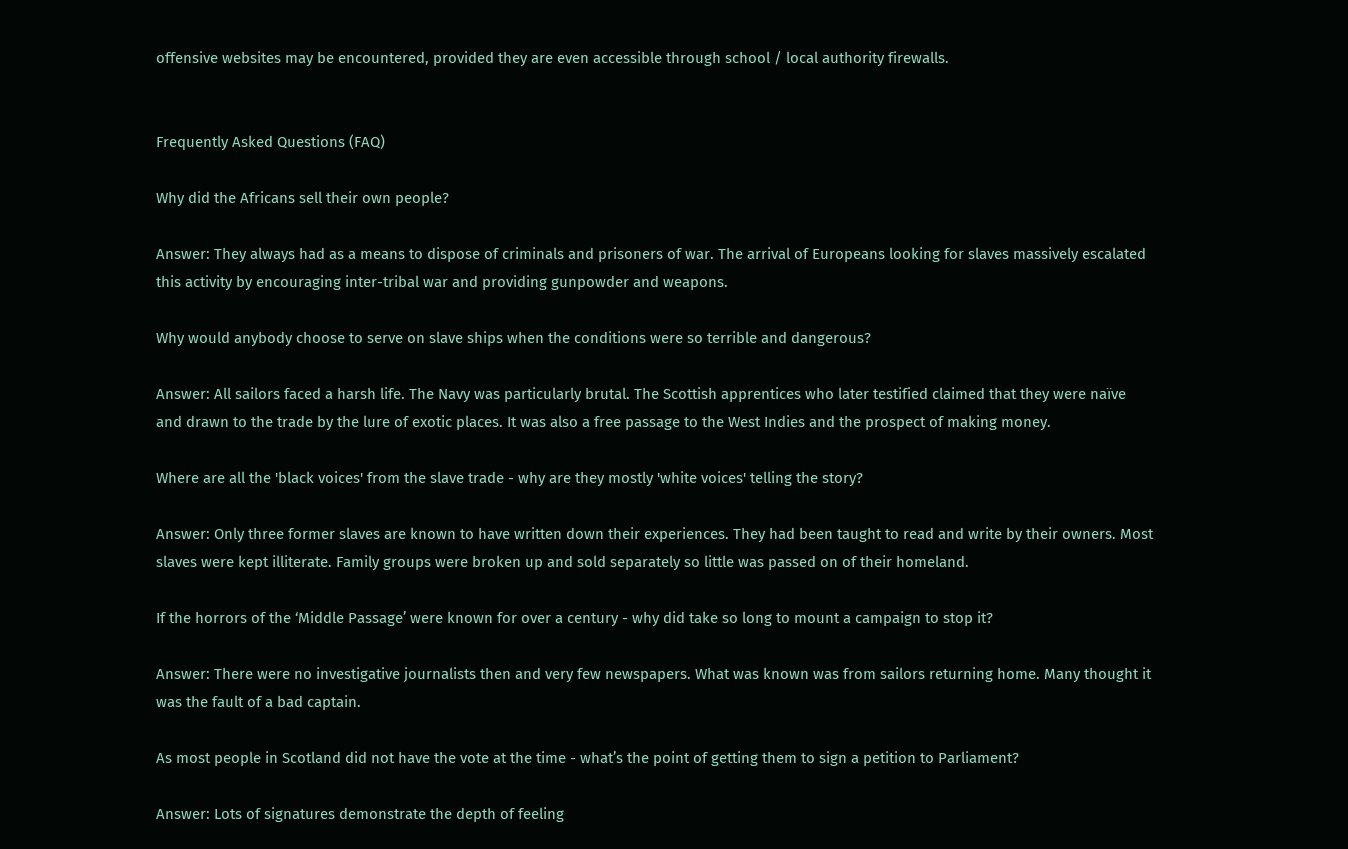offensive websites may be encountered, provided they are even accessible through school / local authority firewalls.


Frequently Asked Questions (FAQ)

Why did the Africans sell their own people?

Answer: They always had as a means to dispose of criminals and prisoners of war. The arrival of Europeans looking for slaves massively escalated this activity by encouraging inter-tribal war and providing gunpowder and weapons.

Why would anybody choose to serve on slave ships when the conditions were so terrible and dangerous?

Answer: All sailors faced a harsh life. The Navy was particularly brutal. The Scottish apprentices who later testified claimed that they were naïve and drawn to the trade by the lure of exotic places. It was also a free passage to the West Indies and the prospect of making money.

Where are all the 'black voices' from the slave trade - why are they mostly 'white voices' telling the story?

Answer: Only three former slaves are known to have written down their experiences. They had been taught to read and write by their owners. Most slaves were kept illiterate. Family groups were broken up and sold separately so little was passed on of their homeland.

If the horrors of the ‘Middle Passage’ were known for over a century - why did take so long to mount a campaign to stop it?

Answer: There were no investigative journalists then and very few newspapers. What was known was from sailors returning home. Many thought it was the fault of a bad captain.

As most people in Scotland did not have the vote at the time - what’s the point of getting them to sign a petition to Parliament?

Answer: Lots of signatures demonstrate the depth of feeling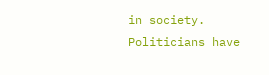in society. Politicians have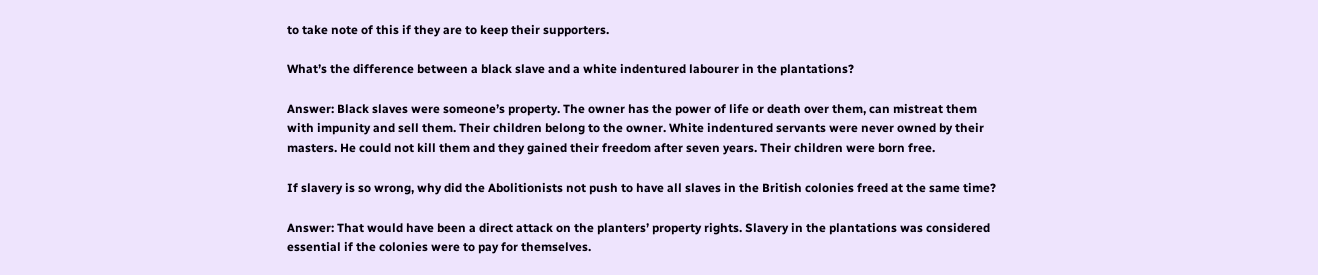to take note of this if they are to keep their supporters.

What’s the difference between a black slave and a white indentured labourer in the plantations?

Answer: Black slaves were someone’s property. The owner has the power of life or death over them, can mistreat them with impunity and sell them. Their children belong to the owner. White indentured servants were never owned by their masters. He could not kill them and they gained their freedom after seven years. Their children were born free.

If slavery is so wrong, why did the Abolitionists not push to have all slaves in the British colonies freed at the same time?

Answer: That would have been a direct attack on the planters’ property rights. Slavery in the plantations was considered essential if the colonies were to pay for themselves.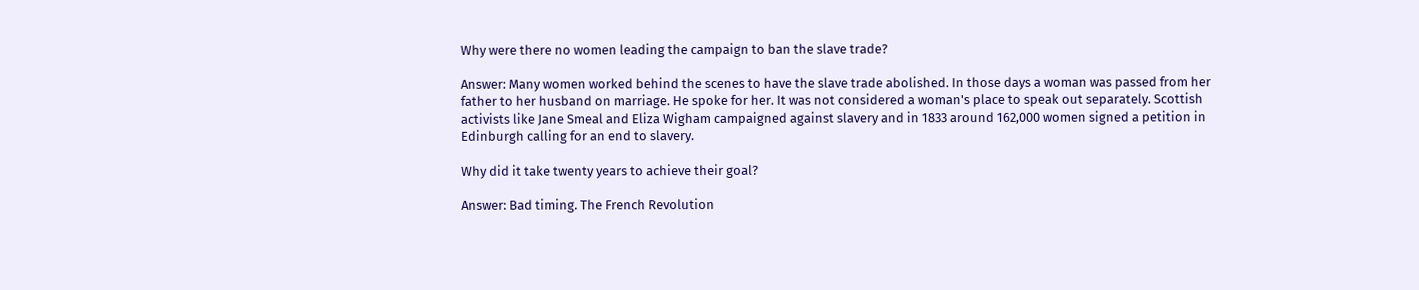Why were there no women leading the campaign to ban the slave trade?

Answer: Many women worked behind the scenes to have the slave trade abolished. In those days a woman was passed from her father to her husband on marriage. He spoke for her. It was not considered a woman's place to speak out separately. Scottish activists like Jane Smeal and Eliza Wigham campaigned against slavery and in 1833 around 162,000 women signed a petition in Edinburgh calling for an end to slavery.

Why did it take twenty years to achieve their goal?

Answer: Bad timing. The French Revolution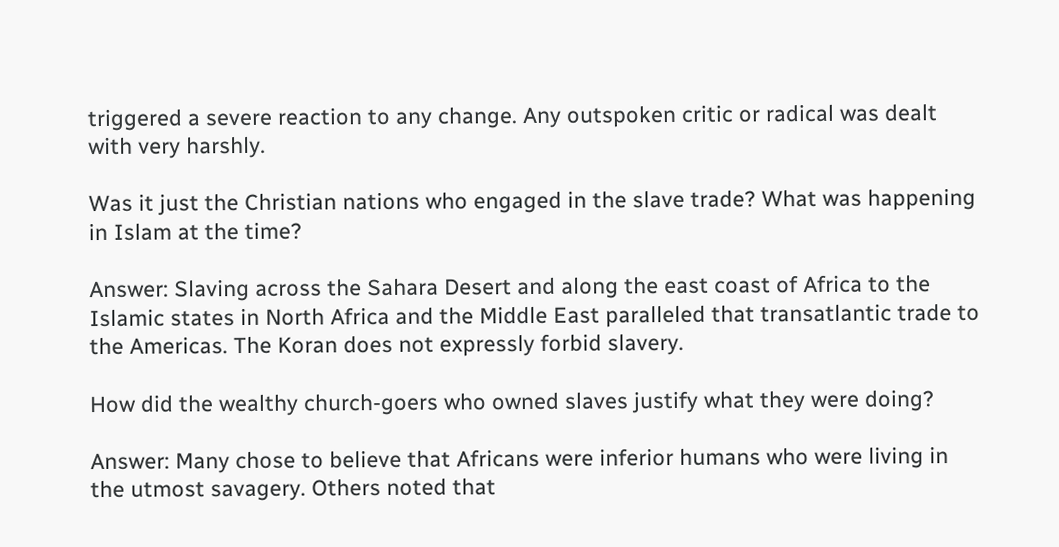triggered a severe reaction to any change. Any outspoken critic or radical was dealt with very harshly.

Was it just the Christian nations who engaged in the slave trade? What was happening in Islam at the time?

Answer: Slaving across the Sahara Desert and along the east coast of Africa to the Islamic states in North Africa and the Middle East paralleled that transatlantic trade to the Americas. The Koran does not expressly forbid slavery.

How did the wealthy church-goers who owned slaves justify what they were doing?

Answer: Many chose to believe that Africans were inferior humans who were living in the utmost savagery. Others noted that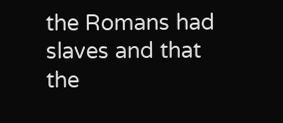the Romans had slaves and that the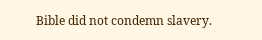Bible did not condemn slavery.